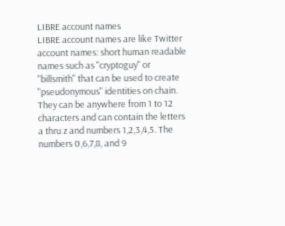LIBRE account names
LIBRE account names are like Twitter account names: short human readable names such as "cryptoguy" or "billsmith" that can be used to create "pseudonymous" identities on chain. They can be anywhere from 1 to 12 characters and can contain the letters a thru z and numbers 1,2,3,4,5. The numbers 0,6,7,8, and 9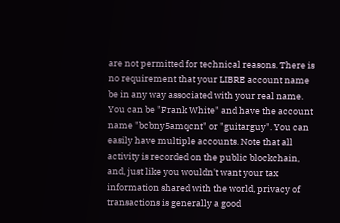are not permitted for technical reasons. There is no requirement that your LIBRE account name be in any way associated with your real name. You can be "Frank White" and have the account name "bcbny5amqcnt" or "guitarguy". You can easily have multiple accounts. Note that all activity is recorded on the public blockchain, and, just like you wouldn't want your tax information shared with the world, privacy of transactions is generally a good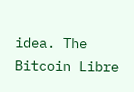idea. The Bitcoin Libre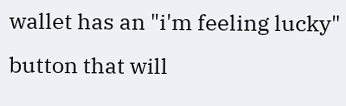wallet has an "i'm feeling lucky" button that will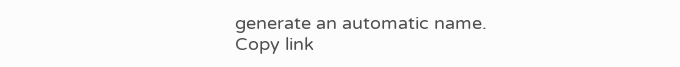generate an automatic name.
Copy link